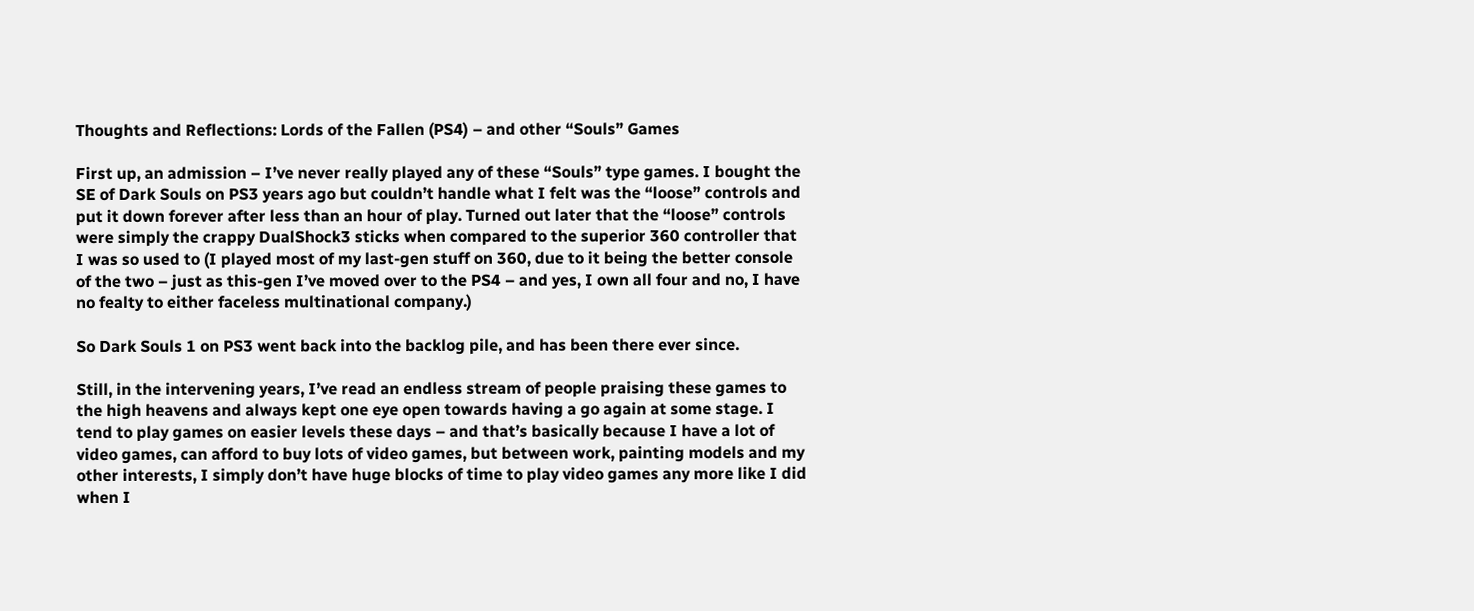Thoughts and Reflections: Lords of the Fallen (PS4) – and other “Souls” Games

First up, an admission – I’ve never really played any of these “Souls” type games. I bought the SE of Dark Souls on PS3 years ago but couldn’t handle what I felt was the “loose” controls and put it down forever after less than an hour of play. Turned out later that the “loose” controls were simply the crappy DualShock3 sticks when compared to the superior 360 controller that I was so used to (I played most of my last-gen stuff on 360, due to it being the better console of the two – just as this-gen I’ve moved over to the PS4 – and yes, I own all four and no, I have no fealty to either faceless multinational company.)

So Dark Souls 1 on PS3 went back into the backlog pile, and has been there ever since.

Still, in the intervening years, I’ve read an endless stream of people praising these games to the high heavens and always kept one eye open towards having a go again at some stage. I tend to play games on easier levels these days – and that’s basically because I have a lot of video games, can afford to buy lots of video games, but between work, painting models and my other interests, I simply don’t have huge blocks of time to play video games any more like I did when I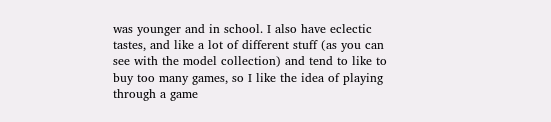was younger and in school. I also have eclectic tastes, and like a lot of different stuff (as you can see with the model collection) and tend to like to buy too many games, so I like the idea of playing through a game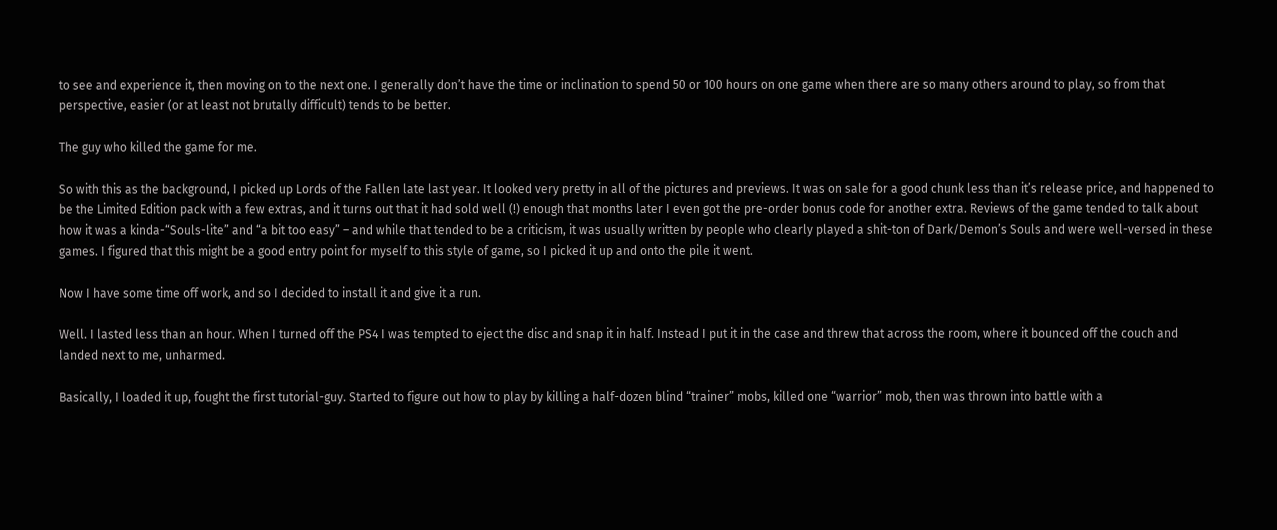to see and experience it, then moving on to the next one. I generally don’t have the time or inclination to spend 50 or 100 hours on one game when there are so many others around to play, so from that perspective, easier (or at least not brutally difficult) tends to be better.

The guy who killed the game for me.

So with this as the background, I picked up Lords of the Fallen late last year. It looked very pretty in all of the pictures and previews. It was on sale for a good chunk less than it’s release price, and happened to be the Limited Edition pack with a few extras, and it turns out that it had sold well (!) enough that months later I even got the pre-order bonus code for another extra. Reviews of the game tended to talk about how it was a kinda-“Souls-lite” and “a bit too easy” – and while that tended to be a criticism, it was usually written by people who clearly played a shit-ton of Dark/Demon’s Souls and were well-versed in these games. I figured that this might be a good entry point for myself to this style of game, so I picked it up and onto the pile it went.

Now I have some time off work, and so I decided to install it and give it a run.

Well. I lasted less than an hour. When I turned off the PS4 I was tempted to eject the disc and snap it in half. Instead I put it in the case and threw that across the room, where it bounced off the couch and landed next to me, unharmed.

Basically, I loaded it up, fought the first tutorial-guy. Started to figure out how to play by killing a half-dozen blind “trainer” mobs, killed one “warrior” mob, then was thrown into battle with a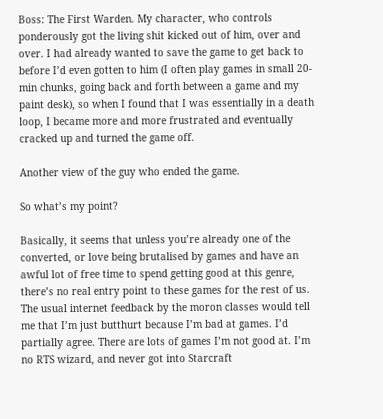Boss: The First Warden. My character, who controls ponderously got the living shit kicked out of him, over and over. I had already wanted to save the game to get back to before I’d even gotten to him (I often play games in small 20-min chunks, going back and forth between a game and my paint desk), so when I found that I was essentially in a death loop, I became more and more frustrated and eventually cracked up and turned the game off.

Another view of the guy who ended the game.

So what’s my point?

Basically, it seems that unless you’re already one of the converted, or love being brutalised by games and have an awful lot of free time to spend getting good at this genre, there’s no real entry point to these games for the rest of us. The usual internet feedback by the moron classes would tell me that I’m just butthurt because I’m bad at games. I’d partially agree. There are lots of games I’m not good at. I’m no RTS wizard, and never got into Starcraft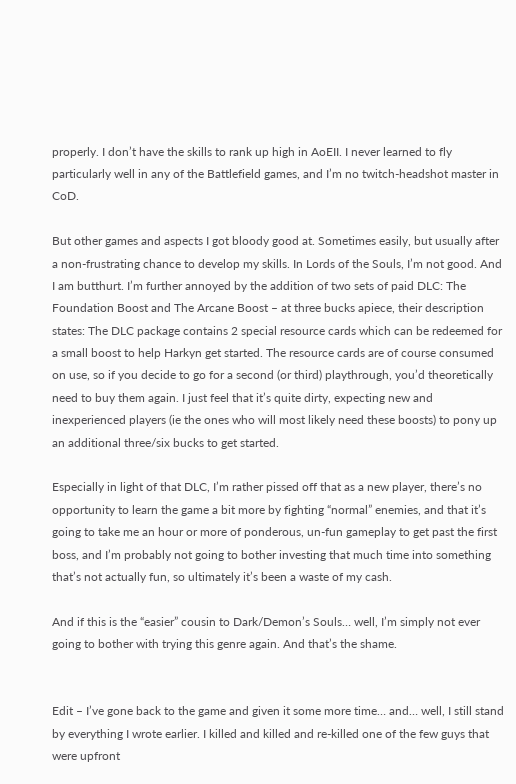properly. I don’t have the skills to rank up high in AoEII. I never learned to fly particularly well in any of the Battlefield games, and I’m no twitch-headshot master in CoD.

But other games and aspects I got bloody good at. Sometimes easily, but usually after a non-frustrating chance to develop my skills. In Lords of the Souls, I’m not good. And I am butthurt. I’m further annoyed by the addition of two sets of paid DLC: The Foundation Boost and The Arcane Boost – at three bucks apiece, their description states: The DLC package contains 2 special resource cards which can be redeemed for a small boost to help Harkyn get started. The resource cards are of course consumed on use, so if you decide to go for a second (or third) playthrough, you’d theoretically need to buy them again. I just feel that it’s quite dirty, expecting new and inexperienced players (ie the ones who will most likely need these boosts) to pony up an additional three/six bucks to get started.

Especially in light of that DLC, I’m rather pissed off that as a new player, there’s no opportunity to learn the game a bit more by fighting “normal” enemies, and that it’s going to take me an hour or more of ponderous, un-fun gameplay to get past the first boss, and I’m probably not going to bother investing that much time into something that’s not actually fun, so ultimately it’s been a waste of my cash.

And if this is the “easier” cousin to Dark/Demon’s Souls… well, I’m simply not ever going to bother with trying this genre again. And that’s the shame.


Edit – I’ve gone back to the game and given it some more time… and… well, I still stand by everything I wrote earlier. I killed and killed and re-killed one of the few guys that were upfront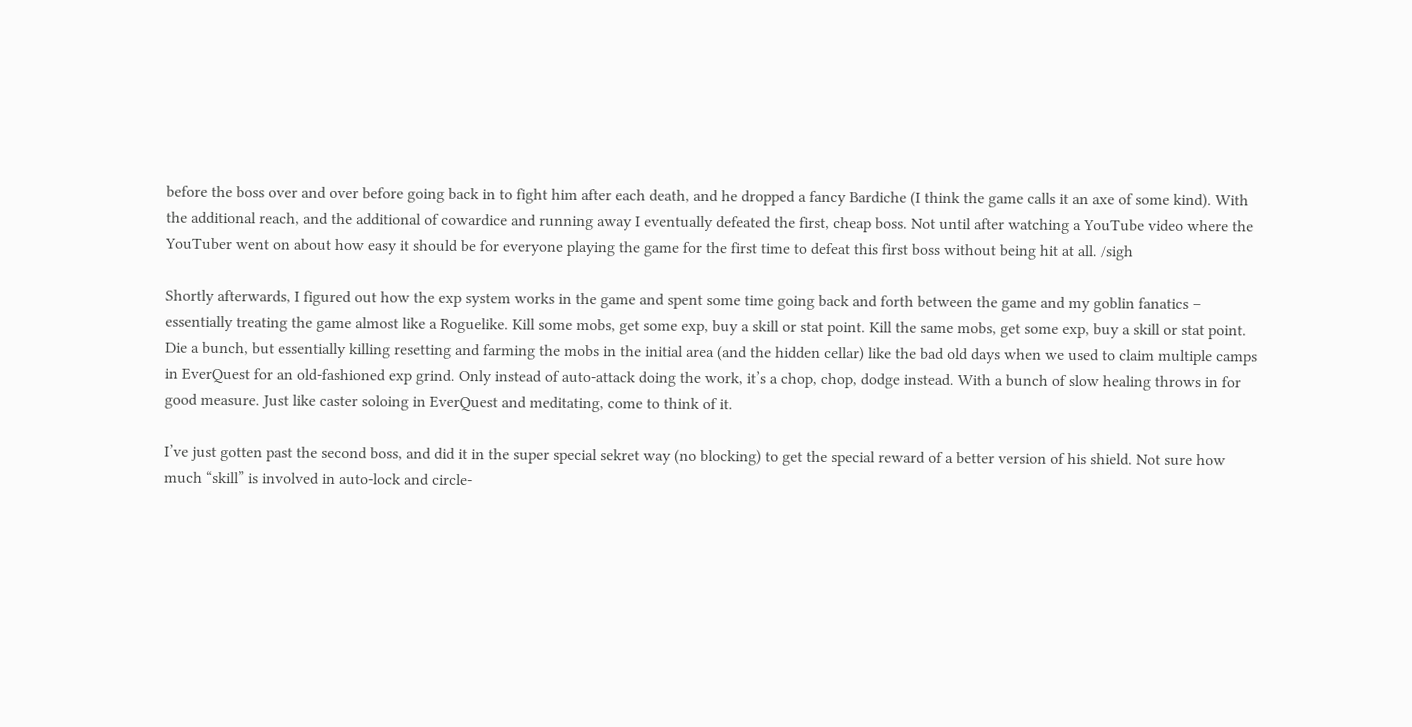before the boss over and over before going back in to fight him after each death, and he dropped a fancy Bardiche (I think the game calls it an axe of some kind). With the additional reach, and the additional of cowardice and running away I eventually defeated the first, cheap boss. Not until after watching a YouTube video where the YouTuber went on about how easy it should be for everyone playing the game for the first time to defeat this first boss without being hit at all. /sigh

Shortly afterwards, I figured out how the exp system works in the game and spent some time going back and forth between the game and my goblin fanatics – essentially treating the game almost like a Roguelike. Kill some mobs, get some exp, buy a skill or stat point. Kill the same mobs, get some exp, buy a skill or stat point. Die a bunch, but essentially killing resetting and farming the mobs in the initial area (and the hidden cellar) like the bad old days when we used to claim multiple camps in EverQuest for an old-fashioned exp grind. Only instead of auto-attack doing the work, it’s a chop, chop, dodge instead. With a bunch of slow healing throws in for good measure. Just like caster soloing in EverQuest and meditating, come to think of it.

I’ve just gotten past the second boss, and did it in the super special sekret way (no blocking) to get the special reward of a better version of his shield. Not sure how much “skill” is involved in auto-lock and circle-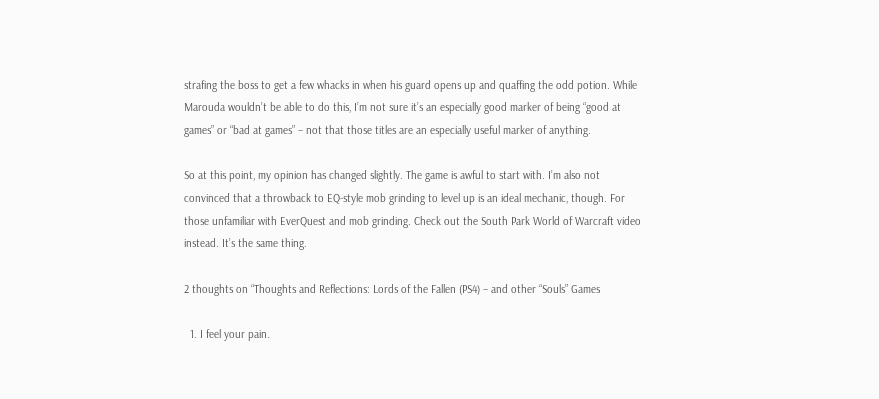strafing the boss to get a few whacks in when his guard opens up and quaffing the odd potion. While Marouda wouldn’t be able to do this, I’m not sure it’s an especially good marker of being “good at games” or “bad at games” – not that those titles are an especially useful marker of anything.

So at this point, my opinion has changed slightly. The game is awful to start with. I’m also not convinced that a throwback to EQ-style mob grinding to level up is an ideal mechanic, though. For those unfamiliar with EverQuest and mob grinding. Check out the South Park World of Warcraft video instead. It’s the same thing.

2 thoughts on “Thoughts and Reflections: Lords of the Fallen (PS4) – and other “Souls” Games

  1. I feel your pain.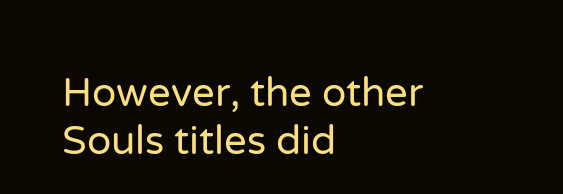However, the other Souls titles did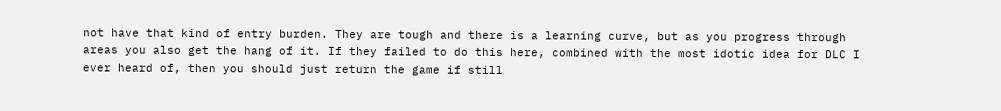not have that kind of entry burden. They are tough and there is a learning curve, but as you progress through areas you also get the hang of it. If they failed to do this here, combined with the most idotic idea for DLC I ever heard of, then you should just return the game if still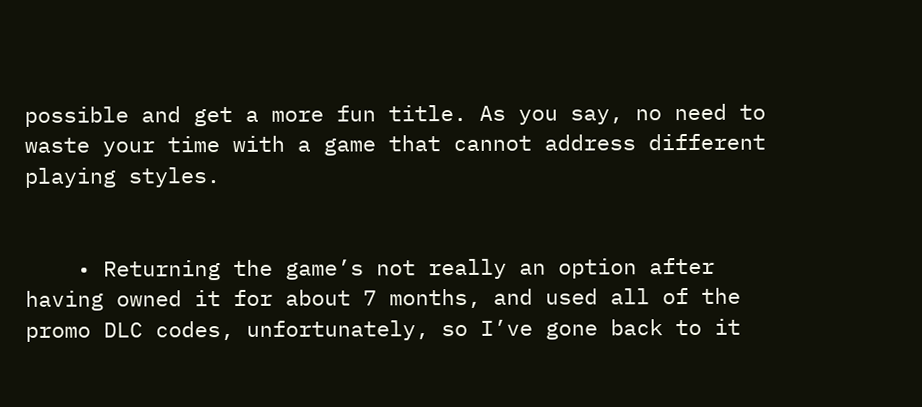possible and get a more fun title. As you say, no need to waste your time with a game that cannot address different playing styles.


    • Returning the game’s not really an option after having owned it for about 7 months, and used all of the promo DLC codes, unfortunately, so I’ve gone back to it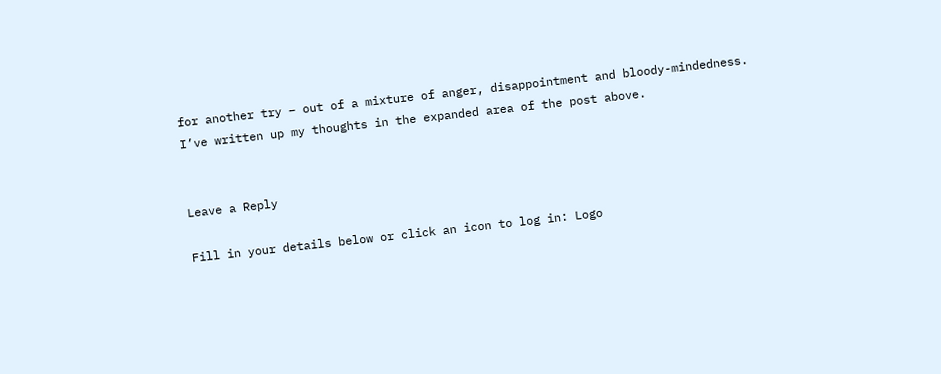for another try – out of a mixture of anger, disappointment and bloody-mindedness. I’ve written up my thoughts in the expanded area of the post above.


Leave a Reply

Fill in your details below or click an icon to log in: Logo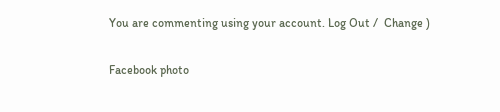You are commenting using your account. Log Out /  Change )

Facebook photo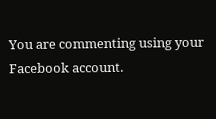You are commenting using your Facebook account.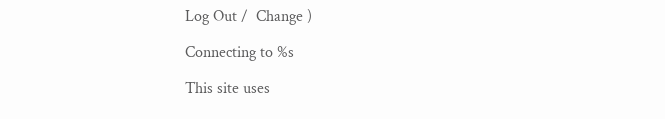Log Out /  Change )

Connecting to %s

This site uses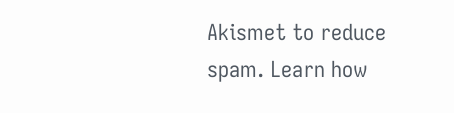Akismet to reduce spam. Learn how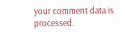your comment data is processed.